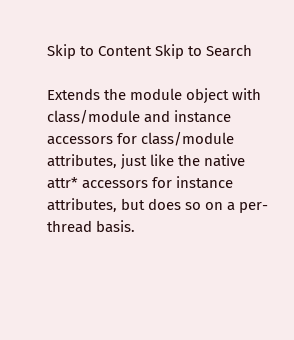Skip to Content Skip to Search

Extends the module object with class/module and instance accessors for class/module attributes, just like the native attr* accessors for instance attributes, but does so on a per-thread basis.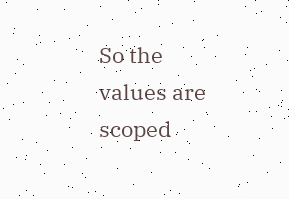So the values are scoped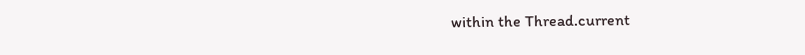within the Thread.current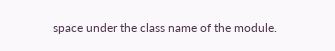space under the class name of the module.